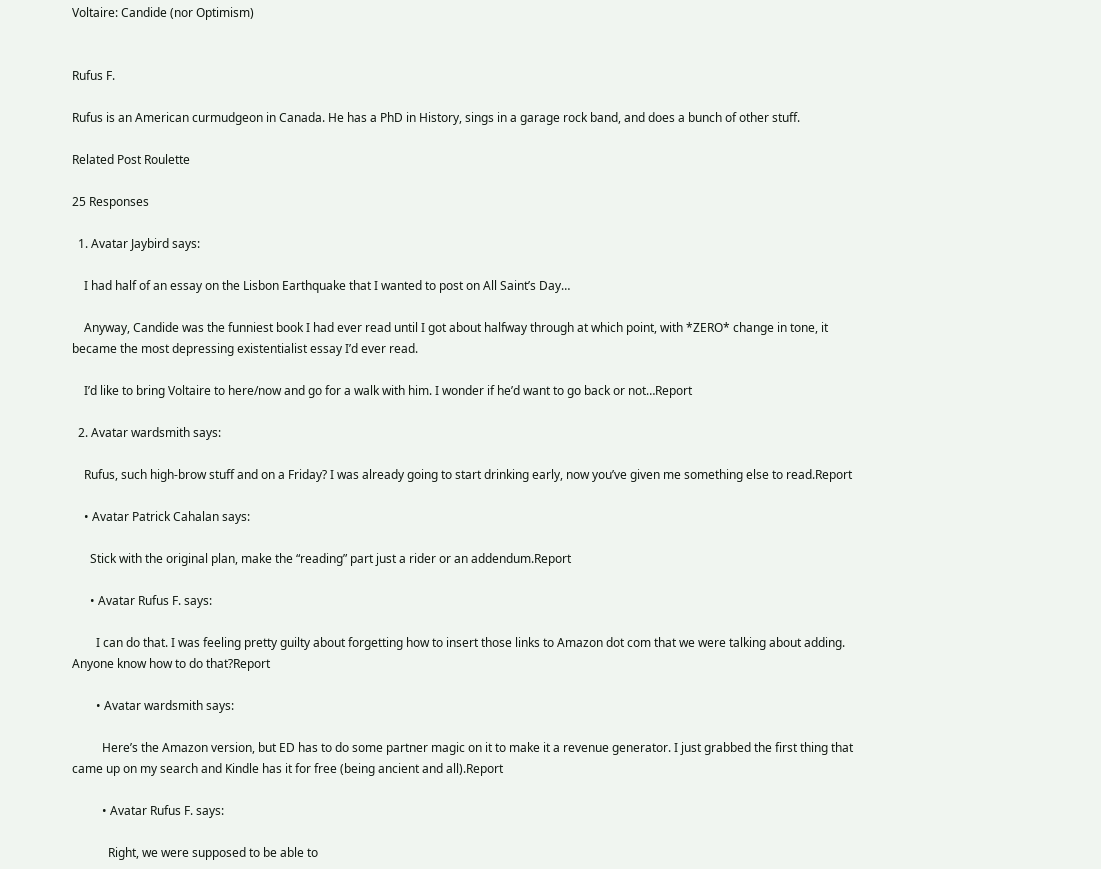Voltaire: Candide (nor Optimism)


Rufus F.

Rufus is an American curmudgeon in Canada. He has a PhD in History, sings in a garage rock band, and does a bunch of other stuff.

Related Post Roulette

25 Responses

  1. Avatar Jaybird says:

    I had half of an essay on the Lisbon Earthquake that I wanted to post on All Saint’s Day…

    Anyway, Candide was the funniest book I had ever read until I got about halfway through at which point, with *ZERO* change in tone, it became the most depressing existentialist essay I’d ever read.

    I’d like to bring Voltaire to here/now and go for a walk with him. I wonder if he’d want to go back or not…Report

  2. Avatar wardsmith says:

    Rufus, such high-brow stuff and on a Friday? I was already going to start drinking early, now you’ve given me something else to read.Report

    • Avatar Patrick Cahalan says:

      Stick with the original plan, make the “reading” part just a rider or an addendum.Report

      • Avatar Rufus F. says:

        I can do that. I was feeling pretty guilty about forgetting how to insert those links to Amazon dot com that we were talking about adding. Anyone know how to do that?Report

        • Avatar wardsmith says:

          Here’s the Amazon version, but ED has to do some partner magic on it to make it a revenue generator. I just grabbed the first thing that came up on my search and Kindle has it for free (being ancient and all).Report

          • Avatar Rufus F. says:

            Right, we were supposed to be able to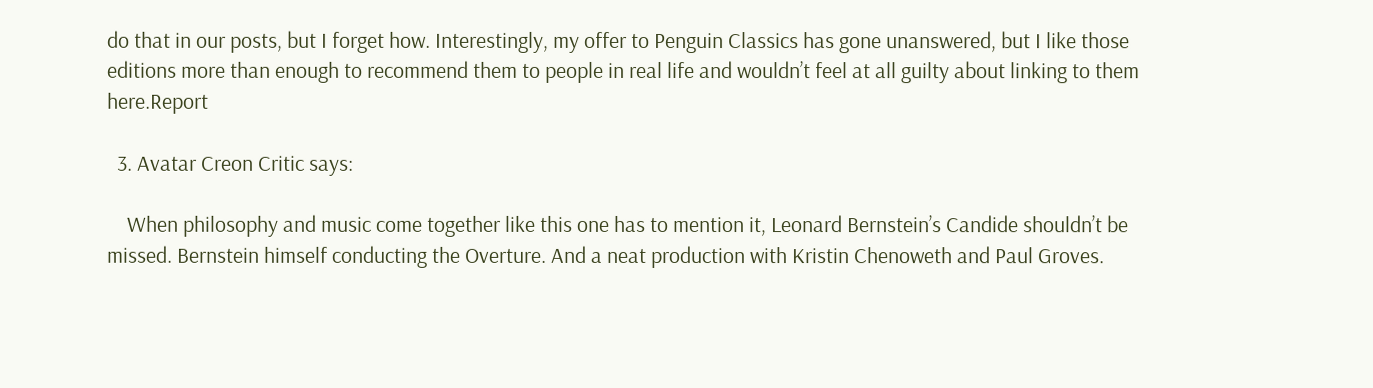do that in our posts, but I forget how. Interestingly, my offer to Penguin Classics has gone unanswered, but I like those editions more than enough to recommend them to people in real life and wouldn’t feel at all guilty about linking to them here.Report

  3. Avatar Creon Critic says:

    When philosophy and music come together like this one has to mention it, Leonard Bernstein’s Candide shouldn’t be missed. Bernstein himself conducting the Overture. And a neat production with Kristin Chenoweth and Paul Groves.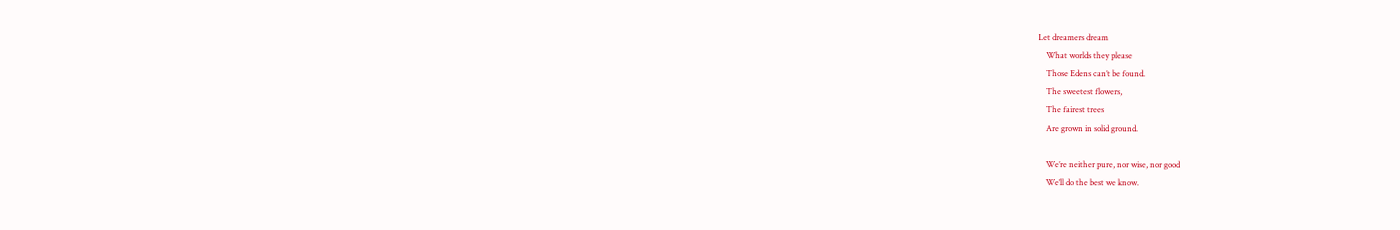Let dreamers dream
    What worlds they please
    Those Edens can’t be found.
    The sweetest flowers,
    The fairest trees
    Are grown in solid ground.

    We’re neither pure, nor wise, nor good
    We’ll do the best we know.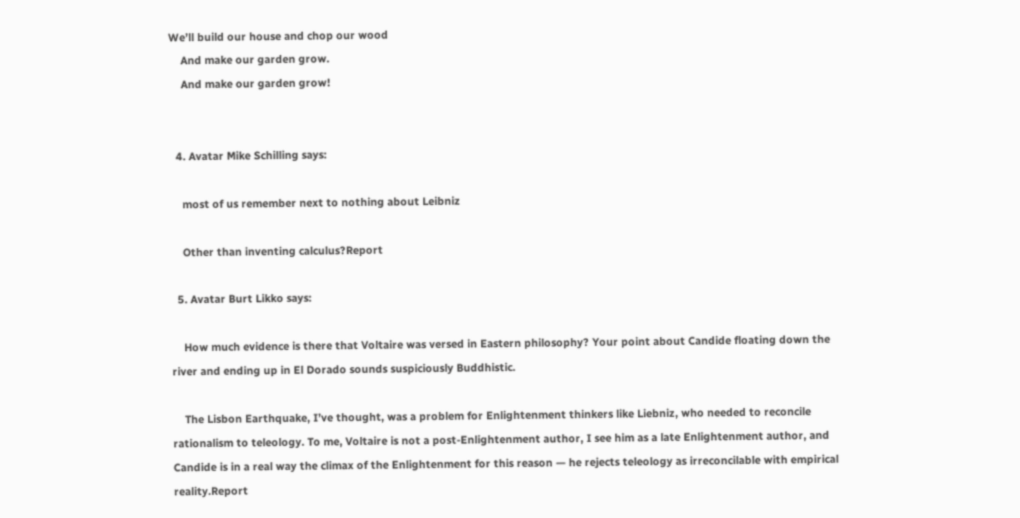We’ll build our house and chop our wood
    And make our garden grow.
    And make our garden grow!


  4. Avatar Mike Schilling says:

    most of us remember next to nothing about Leibniz

    Other than inventing calculus?Report

  5. Avatar Burt Likko says:

    How much evidence is there that Voltaire was versed in Eastern philosophy? Your point about Candide floating down the river and ending up in El Dorado sounds suspiciously Buddhistic.

    The Lisbon Earthquake, I’ve thought, was a problem for Enlightenment thinkers like Liebniz, who needed to reconcile rationalism to teleology. To me, Voltaire is not a post-Enlightenment author, I see him as a late Enlightenment author, and Candide is in a real way the climax of the Enlightenment for this reason — he rejects teleology as irreconcilable with empirical reality.Report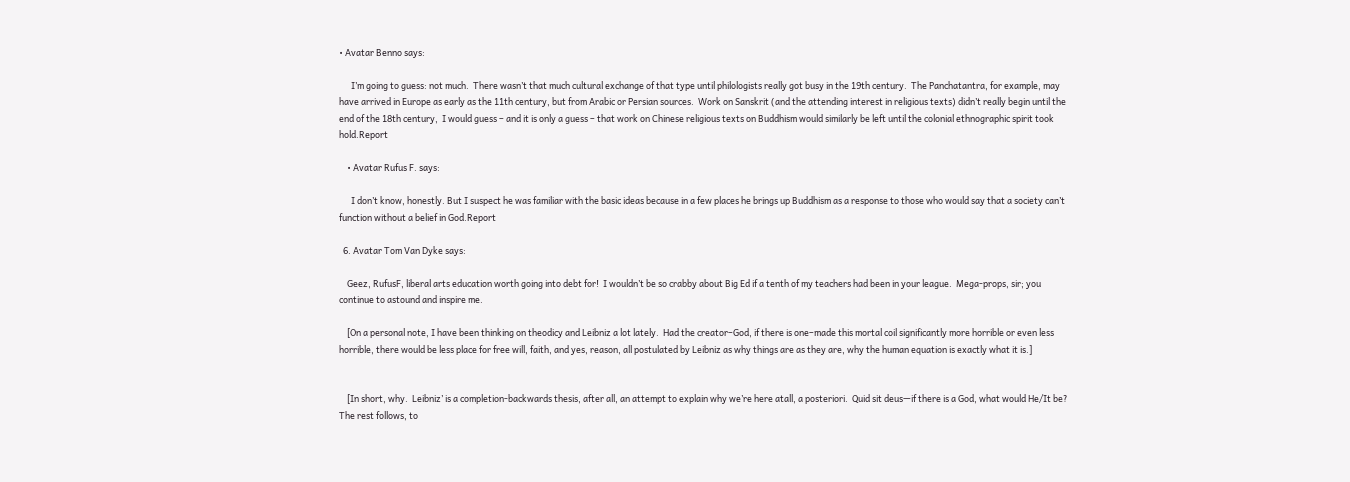• Avatar Benno says:

      I’m going to guess: not much.  There wasn’t that much cultural exchange of that type until philologists really got busy in the 19th century.  The Panchatantra, for example, may have arrived in Europe as early as the 11th century, but from Arabic or Persian sources.  Work on Sanskrit (and the attending interest in religious texts) didn’t really begin until the end of the 18th century,  I would guess – and it is only a guess – that work on Chinese religious texts on Buddhism would similarly be left until the colonial ethnographic spirit took hold.Report

    • Avatar Rufus F. says:

      I don’t know, honestly. But I suspect he was familiar with the basic ideas because in a few places he brings up Buddhism as a response to those who would say that a society can’t function without a belief in God.Report

  6. Avatar Tom Van Dyke says:

    Geez, RufusF, liberal arts education worth going into debt for!  I wouldn’t be so crabby about Big Ed if a tenth of my teachers had been in your league.  Mega-props, sir; you continue to astound and inspire me.

    [On a personal note, I have been thinking on theodicy and Leibniz a lot lately.  Had the creator–God, if there is one–made this mortal coil significantly more horrible or even less horrible, there would be less place for free will, faith, and yes, reason, all postulated by Leibniz as why things are as they are, why the human equation is exactly what it is.]


    [In short, why.  Leibniz’ is a completion-backwards thesis, after all, an attempt to explain why we’re here atall, a posteriori.  Quid sit deus—if there is a God, what would He/It be?  The rest follows, to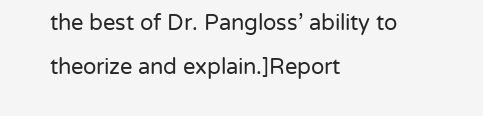the best of Dr. Pangloss’ ability to theorize and explain.]Report